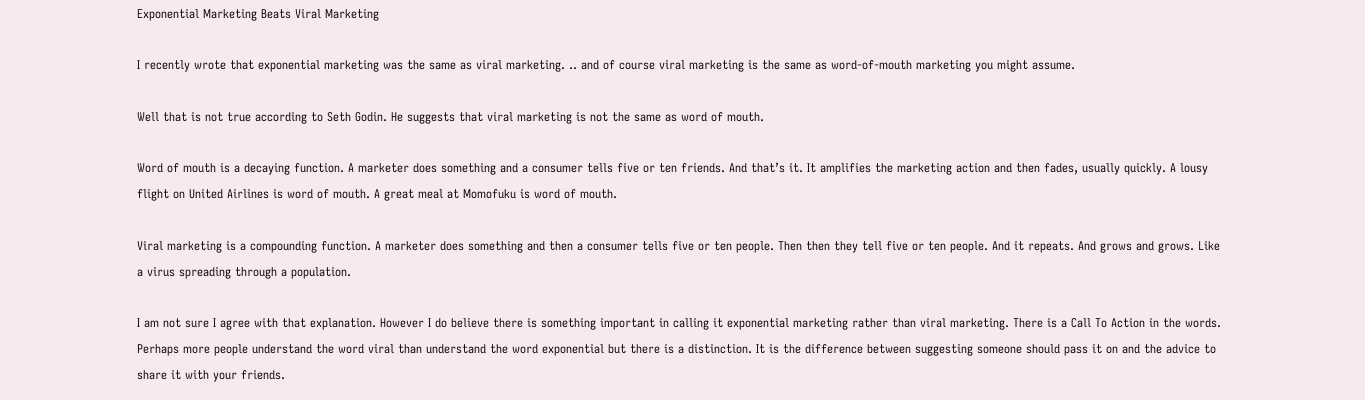Exponential Marketing Beats Viral Marketing

I recently wrote that exponential marketing was the same as viral marketing. .. and of course viral marketing is the same as word-of-mouth marketing you might assume.

Well that is not true according to Seth Godin. He suggests that viral marketing is not the same as word of mouth.

Word of mouth is a decaying function. A marketer does something and a consumer tells five or ten friends. And that’s it. It amplifies the marketing action and then fades, usually quickly. A lousy flight on United Airlines is word of mouth. A great meal at Momofuku is word of mouth.

Viral marketing is a compounding function. A marketer does something and then a consumer tells five or ten people. Then then they tell five or ten people. And it repeats. And grows and grows. Like a virus spreading through a population.

I am not sure I agree with that explanation. However I do believe there is something important in calling it exponential marketing rather than viral marketing. There is a Call To Action in the words. Perhaps more people understand the word viral than understand the word exponential but there is a distinction. It is the difference between suggesting someone should pass it on and the advice to share it with your friends.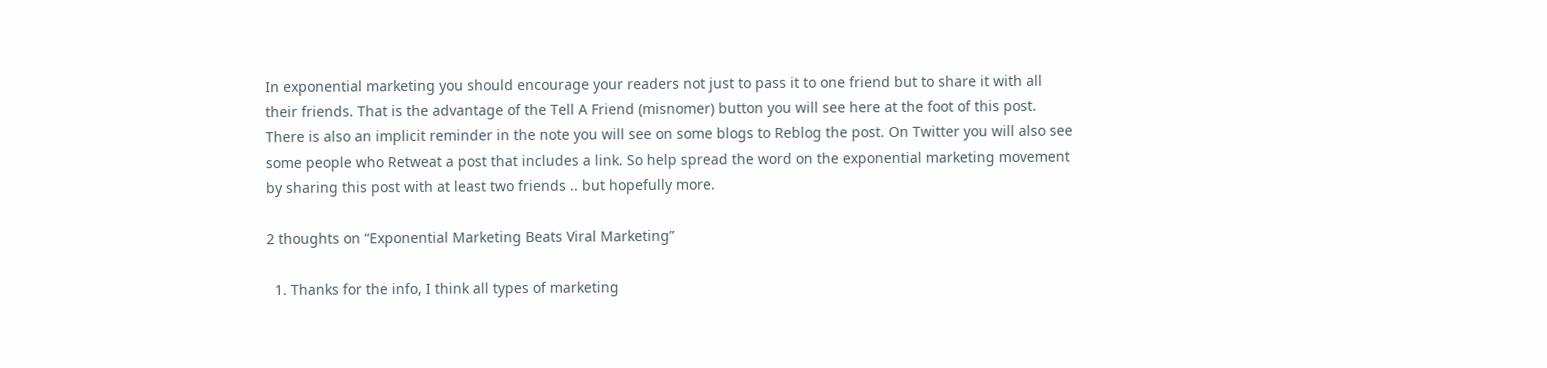In exponential marketing you should encourage your readers not just to pass it to one friend but to share it with all their friends. That is the advantage of the Tell A Friend (misnomer) button you will see here at the foot of this post. There is also an implicit reminder in the note you will see on some blogs to Reblog the post. On Twitter you will also see some people who Retweat a post that includes a link. So help spread the word on the exponential marketing movement by sharing this post with at least two friends .. but hopefully more.

2 thoughts on “Exponential Marketing Beats Viral Marketing”

  1. Thanks for the info, I think all types of marketing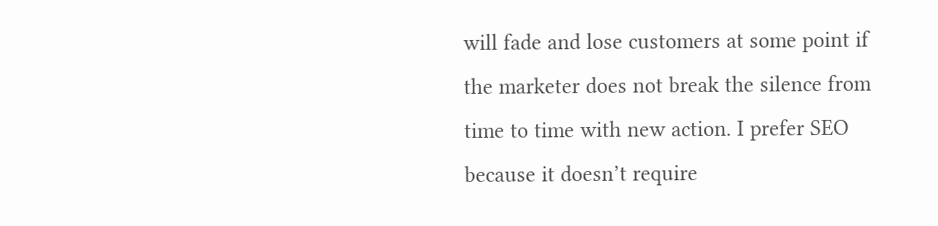will fade and lose customers at some point if the marketer does not break the silence from time to time with new action. I prefer SEO because it doesn’t require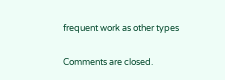frequent work as other types

Comments are closed.